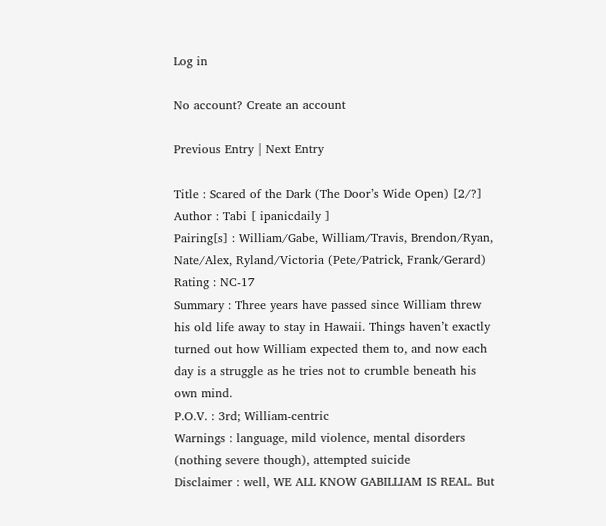Log in

No account? Create an account

Previous Entry | Next Entry

Title : Scared of the Dark (The Door’s Wide Open) [2/?]
Author : Tabi [ ipanicdaily ]
Pairing[s] : William/Gabe, William/Travis, Brendon/Ryan, Nate/Alex, Ryland/Victoria (Pete/Patrick, Frank/Gerard)
Rating : NC-17
Summary : Three years have passed since William threw his old life away to stay in Hawaii. Things haven’t exactly turned out how William expected them to, and now each day is a struggle as he tries not to crumble beneath his own mind.
P.O.V. : 3rd; William-centric
Warnings : language, mild violence, mental disorders (nothing severe though), attempted suicide
Disclaimer : well, WE ALL KNOW GABILLIAM IS REAL. But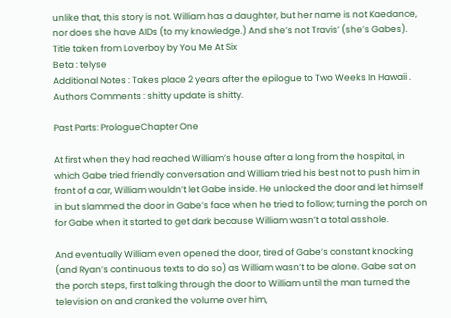unlike that, this story is not. William has a daughter, but her name is not Kaedance, nor does she have AIDs (to my knowledge.) And she’s not Travis’ (she’s Gabes).
Title taken from Loverboy by You Me At Six
Beta : telyse
Additional Notes : Takes place 2 years after the epilogue to Two Weeks In Hawaii .
Authors Comments : shitty update is shitty.

Past Parts: PrologueChapter One

At first when they had reached William’s house after a long from the hospital, in which Gabe tried friendly conversation and William tried his best not to push him in front of a car, William wouldn’t let Gabe inside. He unlocked the door and let himself in but slammed the door in Gabe’s face when he tried to follow; turning the porch on for Gabe when it started to get dark because William wasn’t a total asshole.

And eventually William even opened the door, tired of Gabe’s constant knocking (and Ryan’s continuous texts to do so) as William wasn’t to be alone. Gabe sat on the porch steps, first talking through the door to William until the man turned the television on and cranked the volume over him,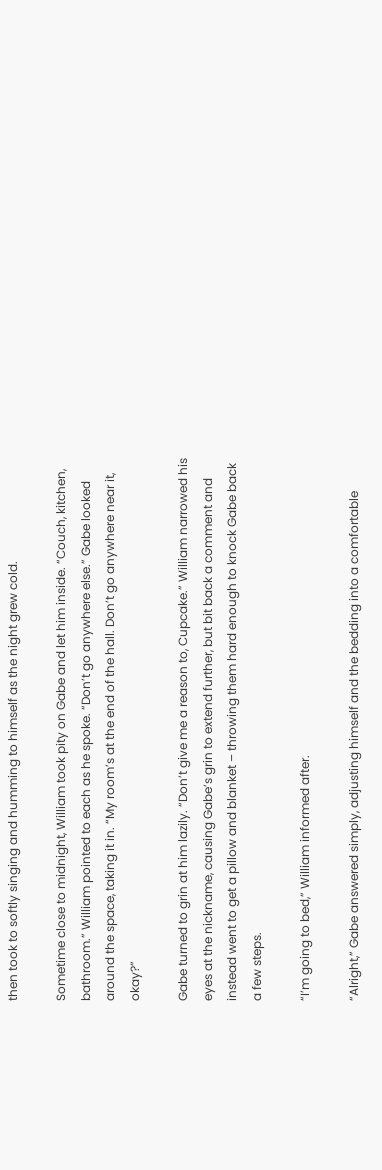then took to softly singing and humming to himself as the night grew cold.

Sometime close to midnight, William took pity on Gabe and let him inside. “Couch, kitchen, bathroom.” William pointed to each as he spoke. “Don’t go anywhere else.” Gabe looked around the space, taking it in. “My room’s at the end of the hall. Don’t go anywhere near it, okay?”

Gabe turned to grin at him lazily. “Don’t give me a reason to, Cupcake.” William narrowed his eyes at the nickname, causing Gabe’s grin to extend further, but bit back a comment and instead went to get a pillow and blanket – throwing them hard enough to knock Gabe back a few steps.

“I’m going to bed,” William informed after.

“Alright,” Gabe answered simply, adjusting himself and the bedding into a comfortable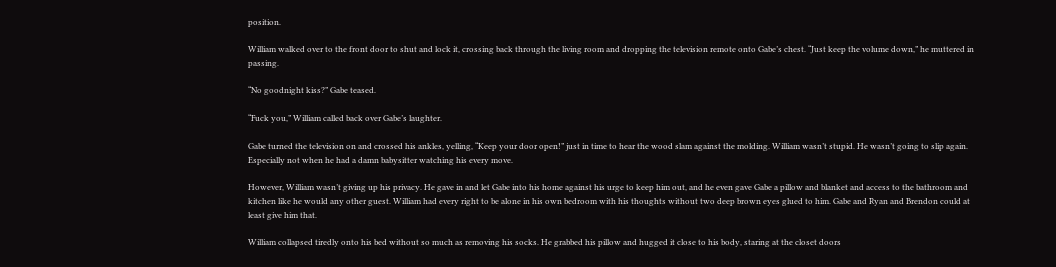position.

William walked over to the front door to shut and lock it, crossing back through the living room and dropping the television remote onto Gabe’s chest. “Just keep the volume down,” he muttered in passing.

“No goodnight kiss?” Gabe teased.

“Fuck you,” William called back over Gabe’s laughter.

Gabe turned the television on and crossed his ankles, yelling, “Keep your door open!” just in time to hear the wood slam against the molding. William wasn’t stupid. He wasn’t going to slip again. Especially not when he had a damn babysitter watching his every move.

However, William wasn’t giving up his privacy. He gave in and let Gabe into his home against his urge to keep him out, and he even gave Gabe a pillow and blanket and access to the bathroom and kitchen like he would any other guest. William had every right to be alone in his own bedroom with his thoughts without two deep brown eyes glued to him. Gabe and Ryan and Brendon could at least give him that.

William collapsed tiredly onto his bed without so much as removing his socks. He grabbed his pillow and hugged it close to his body, staring at the closet doors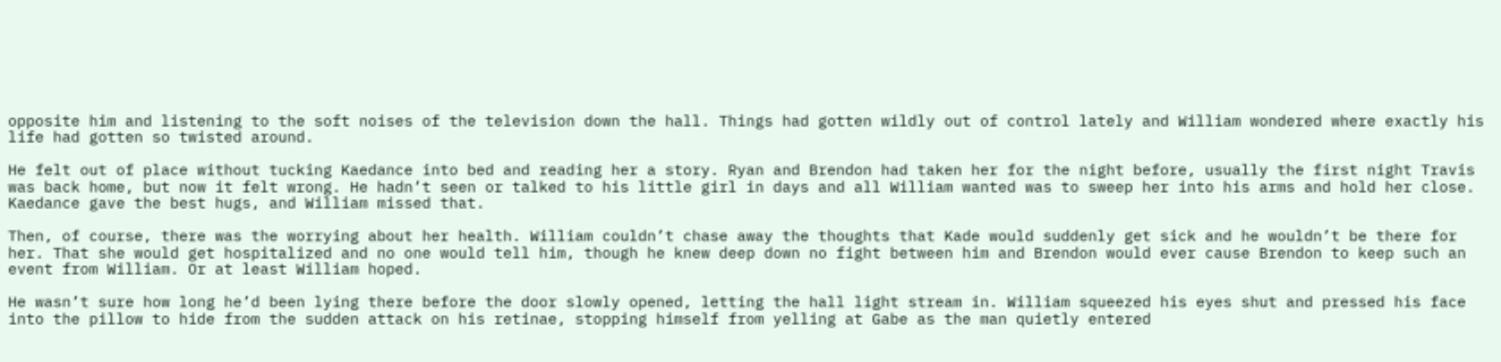opposite him and listening to the soft noises of the television down the hall. Things had gotten wildly out of control lately and William wondered where exactly his life had gotten so twisted around.

He felt out of place without tucking Kaedance into bed and reading her a story. Ryan and Brendon had taken her for the night before, usually the first night Travis was back home, but now it felt wrong. He hadn’t seen or talked to his little girl in days and all William wanted was to sweep her into his arms and hold her close. Kaedance gave the best hugs, and William missed that.

Then, of course, there was the worrying about her health. William couldn’t chase away the thoughts that Kade would suddenly get sick and he wouldn’t be there for her. That she would get hospitalized and no one would tell him, though he knew deep down no fight between him and Brendon would ever cause Brendon to keep such an event from William. Or at least William hoped.

He wasn’t sure how long he’d been lying there before the door slowly opened, letting the hall light stream in. William squeezed his eyes shut and pressed his face into the pillow to hide from the sudden attack on his retinae, stopping himself from yelling at Gabe as the man quietly entered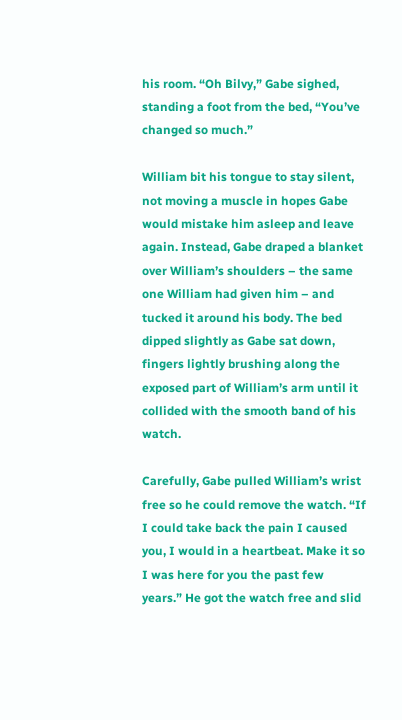his room. “Oh Bilvy,” Gabe sighed, standing a foot from the bed, “You’ve changed so much.”

William bit his tongue to stay silent, not moving a muscle in hopes Gabe would mistake him asleep and leave again. Instead, Gabe draped a blanket over William’s shoulders – the same one William had given him – and tucked it around his body. The bed dipped slightly as Gabe sat down, fingers lightly brushing along the exposed part of William’s arm until it collided with the smooth band of his watch.

Carefully, Gabe pulled William’s wrist free so he could remove the watch. “If I could take back the pain I caused you, I would in a heartbeat. Make it so I was here for you the past few years.” He got the watch free and slid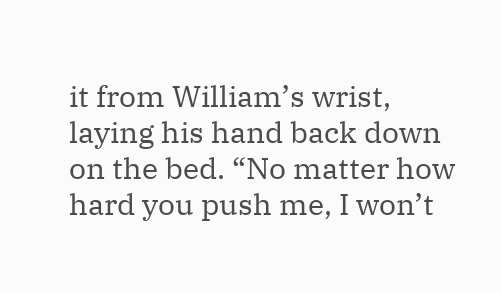it from William’s wrist, laying his hand back down on the bed. “No matter how hard you push me, I won’t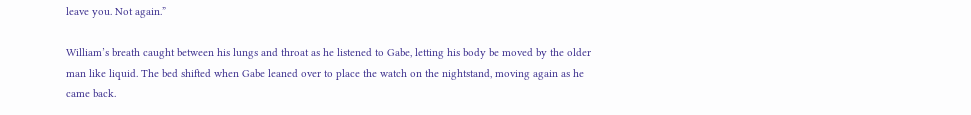leave you. Not again.”

William’s breath caught between his lungs and throat as he listened to Gabe, letting his body be moved by the older man like liquid. The bed shifted when Gabe leaned over to place the watch on the nightstand, moving again as he came back.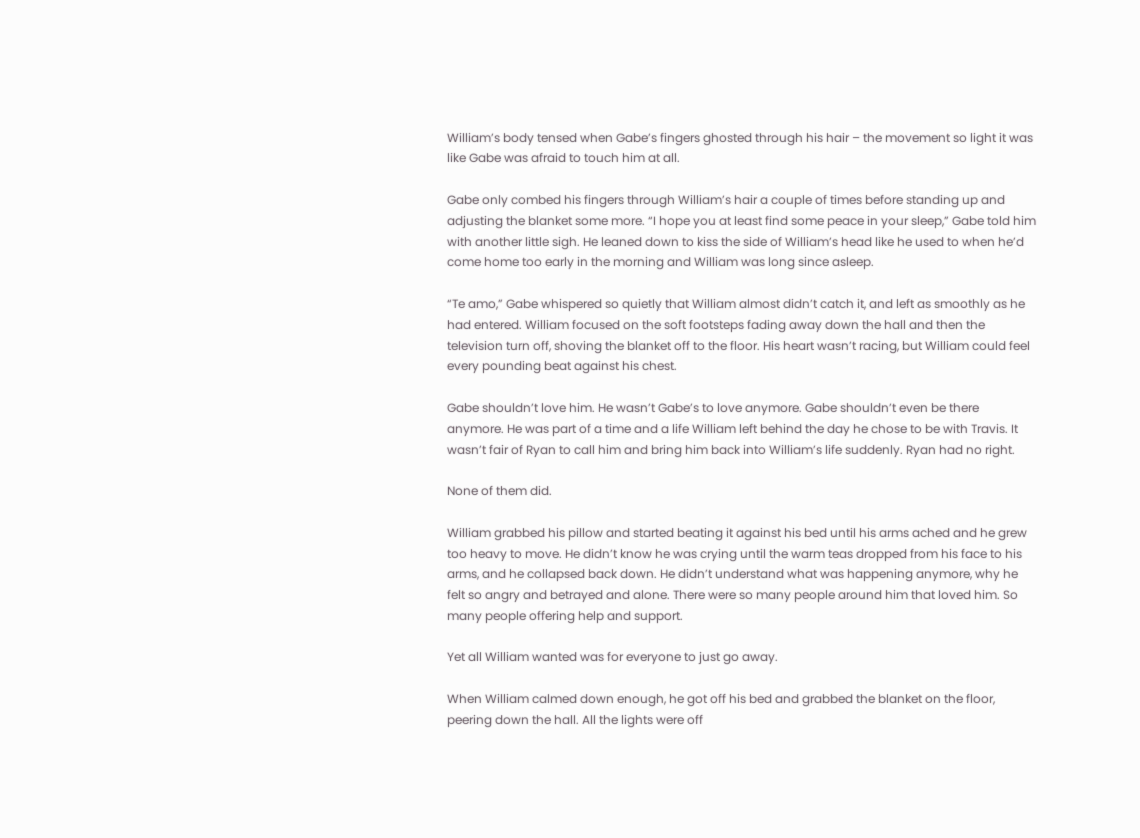William’s body tensed when Gabe’s fingers ghosted through his hair – the movement so light it was like Gabe was afraid to touch him at all.

Gabe only combed his fingers through William’s hair a couple of times before standing up and adjusting the blanket some more. “I hope you at least find some peace in your sleep,” Gabe told him with another little sigh. He leaned down to kiss the side of William’s head like he used to when he’d come home too early in the morning and William was long since asleep.

“Te amo,” Gabe whispered so quietly that William almost didn’t catch it, and left as smoothly as he had entered. William focused on the soft footsteps fading away down the hall and then the television turn off, shoving the blanket off to the floor. His heart wasn’t racing, but William could feel every pounding beat against his chest.

Gabe shouldn’t love him. He wasn’t Gabe’s to love anymore. Gabe shouldn’t even be there anymore. He was part of a time and a life William left behind the day he chose to be with Travis. It wasn’t fair of Ryan to call him and bring him back into William’s life suddenly. Ryan had no right.

None of them did.

William grabbed his pillow and started beating it against his bed until his arms ached and he grew too heavy to move. He didn’t know he was crying until the warm teas dropped from his face to his arms, and he collapsed back down. He didn’t understand what was happening anymore, why he felt so angry and betrayed and alone. There were so many people around him that loved him. So many people offering help and support.

Yet all William wanted was for everyone to just go away.

When William calmed down enough, he got off his bed and grabbed the blanket on the floor, peering down the hall. All the lights were off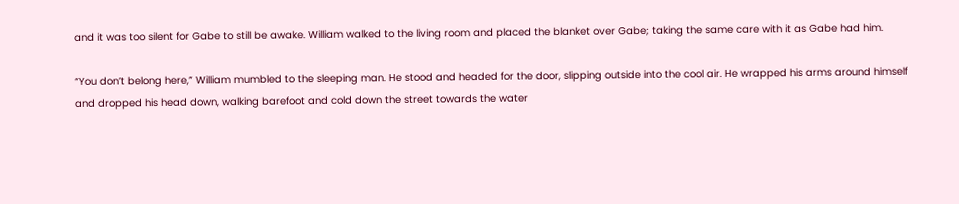and it was too silent for Gabe to still be awake. William walked to the living room and placed the blanket over Gabe; taking the same care with it as Gabe had him.

“You don’t belong here,” William mumbled to the sleeping man. He stood and headed for the door, slipping outside into the cool air. He wrapped his arms around himself and dropped his head down, walking barefoot and cold down the street towards the water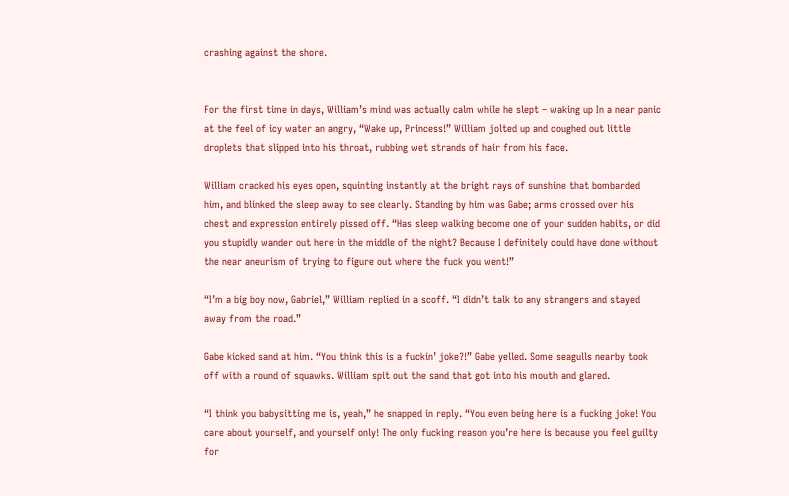crashing against the shore.


For the first time in days, William’s mind was actually calm while he slept – waking up In a near panic at the feel of icy water an angry, “Wake up, Princess!” William jolted up and coughed out little droplets that slipped into his throat, rubbing wet strands of hair from his face.

William cracked his eyes open, squinting instantly at the bright rays of sunshine that bombarded him, and blinked the sleep away to see clearly. Standing by him was Gabe; arms crossed over his chest and expression entirely pissed off. “Has sleep walking become one of your sudden habits, or did you stupidly wander out here in the middle of the night? Because I definitely could have done without the near aneurism of trying to figure out where the fuck you went!”

“I’m a big boy now, Gabriel,” William replied in a scoff. “I didn’t talk to any strangers and stayed away from the road.”

Gabe kicked sand at him. “You think this is a fuckin’ joke?!” Gabe yelled. Some seagulls nearby took off with a round of squawks. William spit out the sand that got into his mouth and glared.

“I think you babysitting me is, yeah,” he snapped in reply. “You even being here is a fucking joke! You care about yourself, and yourself only! The only fucking reason you’re here is because you feel guilty for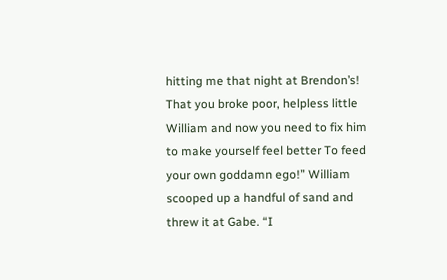hitting me that night at Brendon’s! That you broke poor, helpless little William and now you need to fix him to make yourself feel better To feed your own goddamn ego!” William scooped up a handful of sand and threw it at Gabe. “I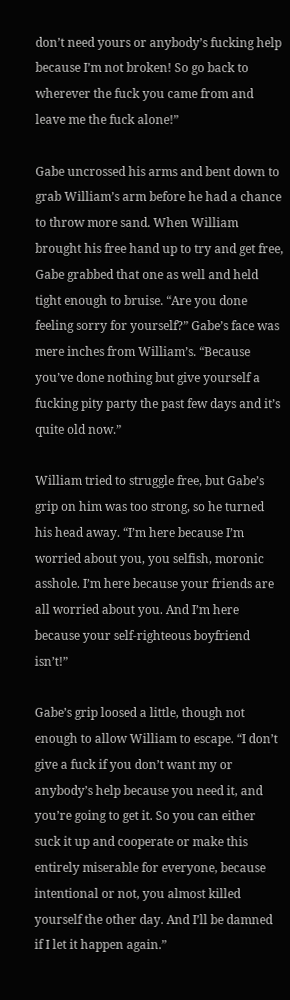don’t need yours or anybody’s fucking help because I’m not broken! So go back to wherever the fuck you came from and leave me the fuck alone!”

Gabe uncrossed his arms and bent down to grab William’s arm before he had a chance to throw more sand. When William brought his free hand up to try and get free, Gabe grabbed that one as well and held tight enough to bruise. “Are you done feeling sorry for yourself?” Gabe’s face was mere inches from William’s. “Because you’ve done nothing but give yourself a fucking pity party the past few days and it’s quite old now.”

William tried to struggle free, but Gabe’s grip on him was too strong, so he turned his head away. “I’m here because I’m worried about you, you selfish, moronic asshole. I’m here because your friends are all worried about you. And I’m here because your self-righteous boyfriend isn’t!”

Gabe’s grip loosed a little, though not enough to allow William to escape. “I don’t give a fuck if you don’t want my or anybody’s help because you need it, and you’re going to get it. So you can either suck it up and cooperate or make this entirely miserable for everyone, because intentional or not, you almost killed yourself the other day. And I’ll be damned if I let it happen again.”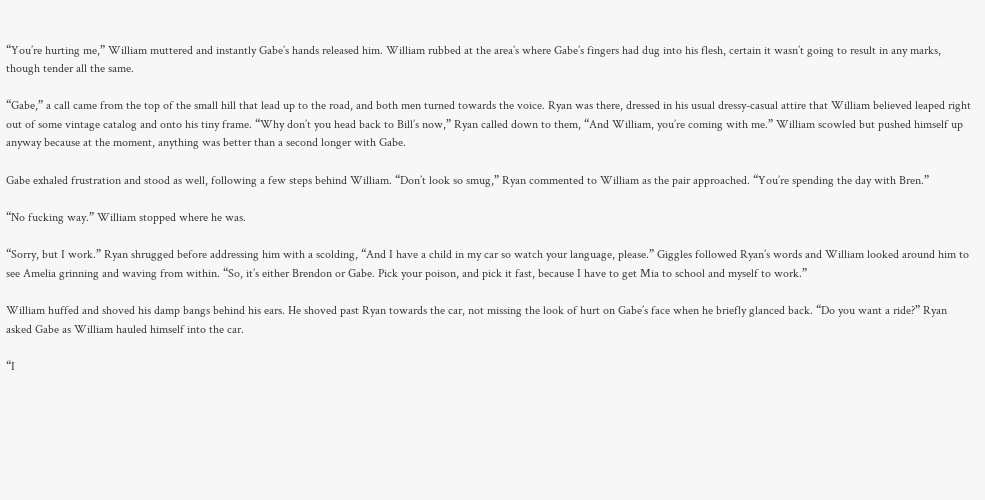“You’re hurting me,” William muttered and instantly Gabe’s hands released him. William rubbed at the area’s where Gabe’s fingers had dug into his flesh, certain it wasn’t going to result in any marks, though tender all the same.

“Gabe,” a call came from the top of the small hill that lead up to the road, and both men turned towards the voice. Ryan was there, dressed in his usual dressy-casual attire that William believed leaped right out of some vintage catalog and onto his tiny frame. “Why don’t you head back to Bill’s now,” Ryan called down to them, “And William, you’re coming with me.” William scowled but pushed himself up anyway because at the moment, anything was better than a second longer with Gabe.

Gabe exhaled frustration and stood as well, following a few steps behind William. “Don’t look so smug,” Ryan commented to William as the pair approached. “You’re spending the day with Bren.”

“No fucking way.” William stopped where he was.

“Sorry, but I work.” Ryan shrugged before addressing him with a scolding, “And I have a child in my car so watch your language, please.” Giggles followed Ryan’s words and William looked around him to see Amelia grinning and waving from within. “So, it’s either Brendon or Gabe. Pick your poison, and pick it fast, because I have to get Mia to school and myself to work.”

William huffed and shoved his damp bangs behind his ears. He shoved past Ryan towards the car, not missing the look of hurt on Gabe’s face when he briefly glanced back. “Do you want a ride?” Ryan asked Gabe as William hauled himself into the car.

“I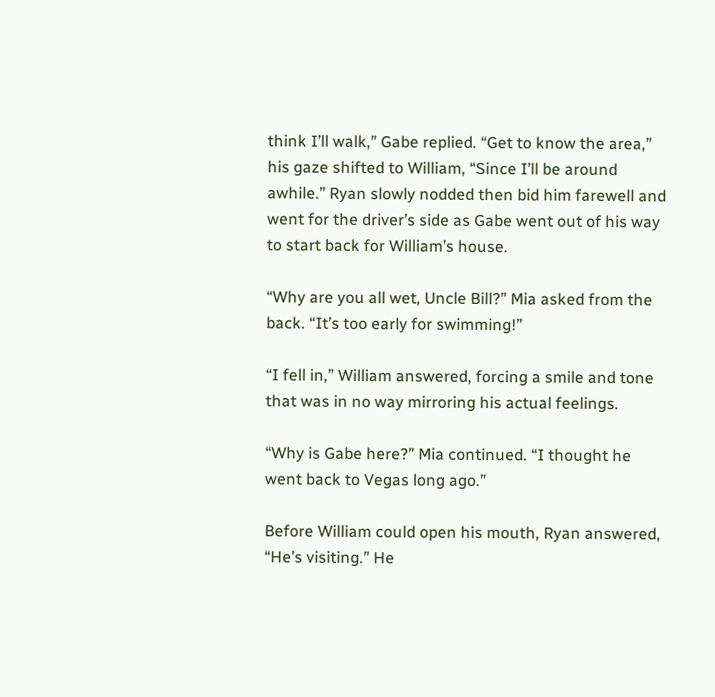think I’ll walk,” Gabe replied. “Get to know the area,” his gaze shifted to William, “Since I’ll be around awhile.” Ryan slowly nodded then bid him farewell and went for the driver’s side as Gabe went out of his way to start back for William’s house.

“Why are you all wet, Uncle Bill?” Mia asked from the back. “It’s too early for swimming!”

“I fell in,” William answered, forcing a smile and tone that was in no way mirroring his actual feelings.

“Why is Gabe here?” Mia continued. “I thought he went back to Vegas long ago.”

Before William could open his mouth, Ryan answered, “He’s visiting.” He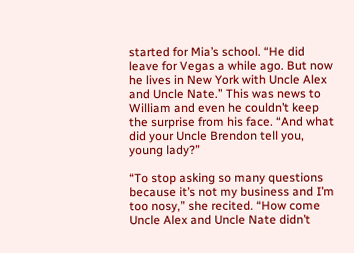started for Mia’s school. “He did leave for Vegas a while ago. But now he lives in New York with Uncle Alex and Uncle Nate.” This was news to William and even he couldn’t keep the surprise from his face. “And what did your Uncle Brendon tell you, young lady?”

“To stop asking so many questions because it’s not my business and I’m too nosy,” she recited. “How come Uncle Alex and Uncle Nate didn’t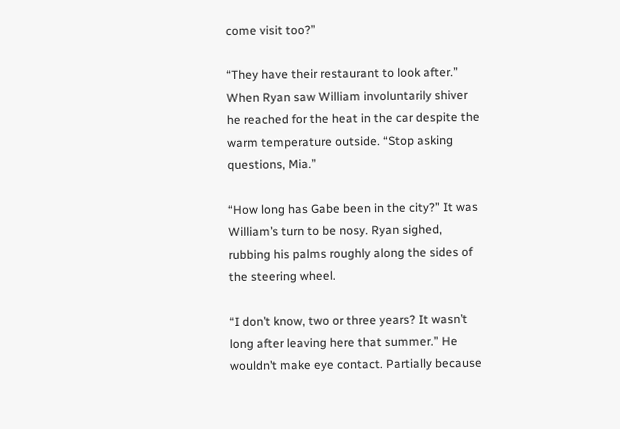come visit too?”

“They have their restaurant to look after.” When Ryan saw William involuntarily shiver he reached for the heat in the car despite the warm temperature outside. “Stop asking questions, Mia.”

“How long has Gabe been in the city?” It was William’s turn to be nosy. Ryan sighed, rubbing his palms roughly along the sides of the steering wheel.

“I don’t know, two or three years? It wasn’t long after leaving here that summer.” He wouldn’t make eye contact. Partially because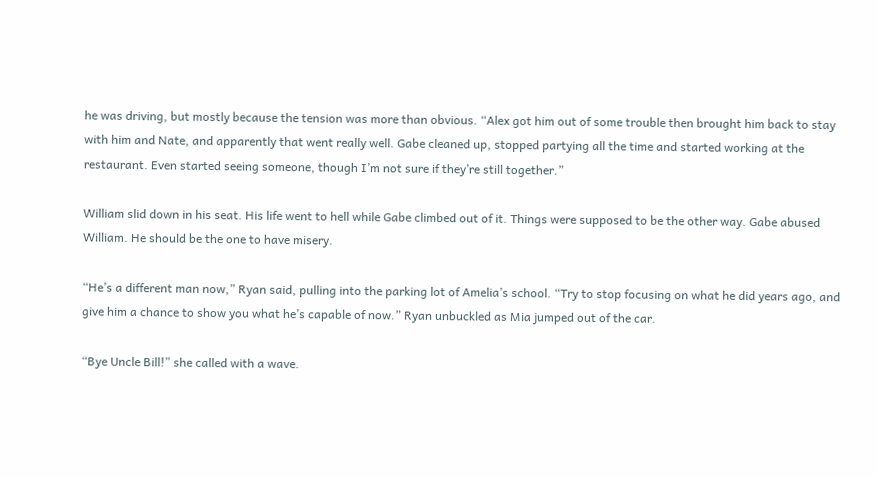he was driving, but mostly because the tension was more than obvious. “Alex got him out of some trouble then brought him back to stay with him and Nate, and apparently that went really well. Gabe cleaned up, stopped partying all the time and started working at the restaurant. Even started seeing someone, though I’m not sure if they’re still together.”

William slid down in his seat. His life went to hell while Gabe climbed out of it. Things were supposed to be the other way. Gabe abused William. He should be the one to have misery.

“He’s a different man now,” Ryan said, pulling into the parking lot of Amelia’s school. “Try to stop focusing on what he did years ago, and give him a chance to show you what he’s capable of now.” Ryan unbuckled as Mia jumped out of the car.

“Bye Uncle Bill!” she called with a wave.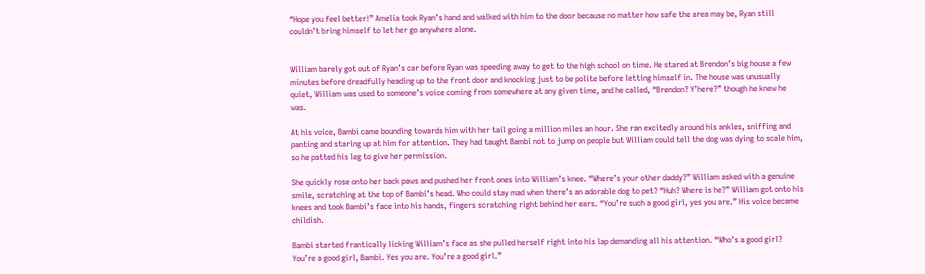“Hope you feel better!” Amelia took Ryan’s hand and walked with him to the door because no matter how safe the area may be, Ryan still couldn’t bring himself to let her go anywhere alone.


William barely got out of Ryan’s car before Ryan was speeding away to get to the high school on time. He stared at Brendon’s big house a few minutes before dreadfully heading up to the front door and knocking just to be polite before letting himself in. The house was unusually quiet, William was used to someone’s voice coming from somewhere at any given time, and he called, “Brendon? Y’here?” though he knew he was.

At his voice, Bambi came bounding towards him with her tail going a million miles an hour. She ran excitedly around his ankles, sniffing and panting and staring up at him for attention. They had taught Bambi not to jump on people but William could tell the dog was dying to scale him, so he patted his leg to give her permission.

She quickly rose onto her back paws and pushed her front ones into William’s knee. “Where’s your other daddy?” William asked with a genuine smile, scratching at the top of Bambi’s head. Who could stay mad when there’s an adorable dog to pet? “Huh? Where is he?” William got onto his knees and took Bambi’s face into his hands, fingers scratching right behind her ears. “You’re such a good girl, yes you are.” His voice became childish.

Bambi started frantically licking William’s face as she pulled herself right into his lap demanding all his attention. “Who’s a good girl? You’re a good girl, Bambi. Yes you are. You’re a good girl.”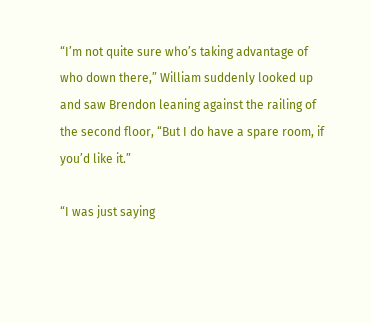“I’m not quite sure who’s taking advantage of who down there,” William suddenly looked up and saw Brendon leaning against the railing of the second floor, “But I do have a spare room, if you’d like it.”

“I was just saying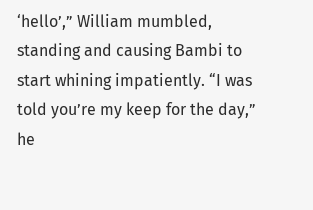‘hello’,” William mumbled, standing and causing Bambi to start whining impatiently. “I was told you’re my keep for the day,” he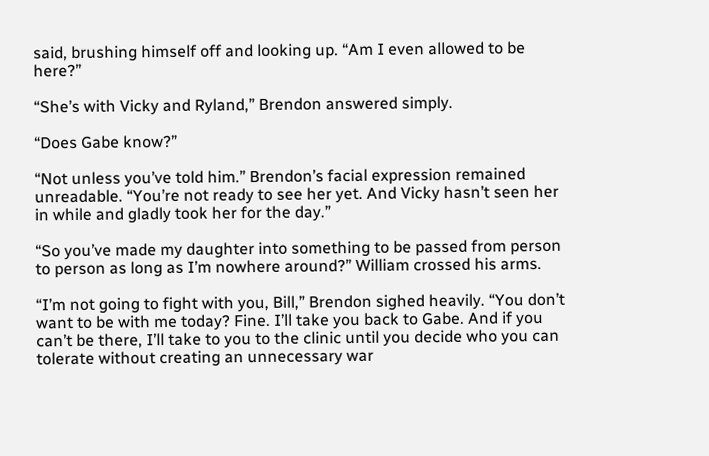said, brushing himself off and looking up. “Am I even allowed to be here?”

“She’s with Vicky and Ryland,” Brendon answered simply.

“Does Gabe know?”

“Not unless you’ve told him.” Brendon’s facial expression remained unreadable. “You’re not ready to see her yet. And Vicky hasn’t seen her in while and gladly took her for the day.”

“So you’ve made my daughter into something to be passed from person to person as long as I’m nowhere around?” William crossed his arms.

“I’m not going to fight with you, Bill,” Brendon sighed heavily. “You don’t want to be with me today? Fine. I’ll take you back to Gabe. And if you can’t be there, I’ll take to you to the clinic until you decide who you can tolerate without creating an unnecessary war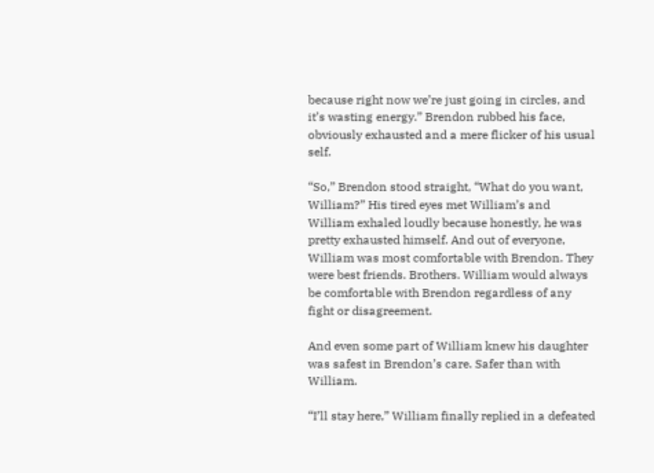because right now we’re just going in circles, and it’s wasting energy.” Brendon rubbed his face, obviously exhausted and a mere flicker of his usual self.

“So,” Brendon stood straight, “What do you want, William?” His tired eyes met William’s and William exhaled loudly because honestly, he was pretty exhausted himself. And out of everyone, William was most comfortable with Brendon. They were best friends. Brothers. William would always be comfortable with Brendon regardless of any fight or disagreement.

And even some part of William knew his daughter was safest in Brendon’s care. Safer than with William.

“I’ll stay here,” William finally replied in a defeated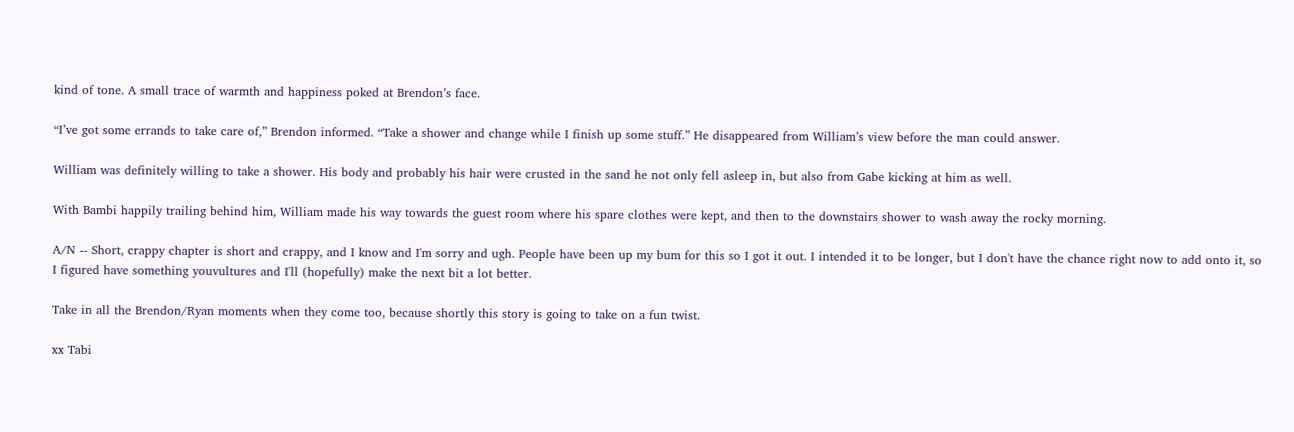kind of tone. A small trace of warmth and happiness poked at Brendon’s face.

“I’ve got some errands to take care of,” Brendon informed. “Take a shower and change while I finish up some stuff.” He disappeared from William’s view before the man could answer.

William was definitely willing to take a shower. His body and probably his hair were crusted in the sand he not only fell asleep in, but also from Gabe kicking at him as well.

With Bambi happily trailing behind him, William made his way towards the guest room where his spare clothes were kept, and then to the downstairs shower to wash away the rocky morning.

A/N -- Short, crappy chapter is short and crappy, and I know and I'm sorry and ugh. People have been up my bum for this so I got it out. I intended it to be longer, but I don't have the chance right now to add onto it, so I figured have something youvultures and I'll (hopefully) make the next bit a lot better.

Take in all the Brendon/Ryan moments when they come too, because shortly this story is going to take on a fun twist.

xx Tabi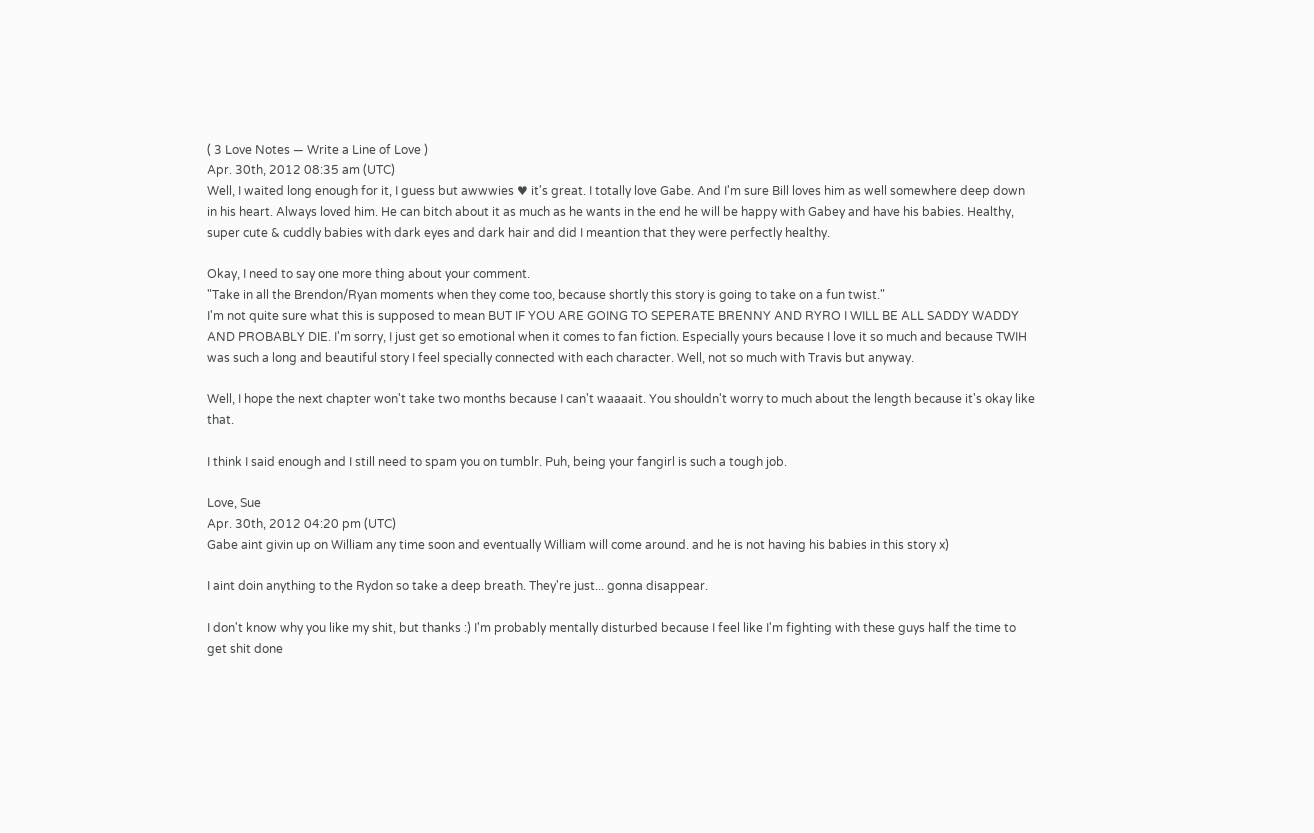( 3 Love Notes — Write a Line of Love )
Apr. 30th, 2012 08:35 am (UTC)
Well, I waited long enough for it, I guess but awwwies ♥ it's great. I totally love Gabe. And I'm sure Bill loves him as well somewhere deep down in his heart. Always loved him. He can bitch about it as much as he wants in the end he will be happy with Gabey and have his babies. Healthy, super cute & cuddly babies with dark eyes and dark hair and did I meantion that they were perfectly healthy.

Okay, I need to say one more thing about your comment.
"Take in all the Brendon/Ryan moments when they come too, because shortly this story is going to take on a fun twist."
I'm not quite sure what this is supposed to mean BUT IF YOU ARE GOING TO SEPERATE BRENNY AND RYRO I WILL BE ALL SADDY WADDY AND PROBABLY DIE. I'm sorry, I just get so emotional when it comes to fan fiction. Especially yours because I love it so much and because TWIH was such a long and beautiful story I feel specially connected with each character. Well, not so much with Travis but anyway.

Well, I hope the next chapter won't take two months because I can't waaaait. You shouldn't worry to much about the length because it's okay like that.

I think I said enough and I still need to spam you on tumblr. Puh, being your fangirl is such a tough job.

Love, Sue
Apr. 30th, 2012 04:20 pm (UTC)
Gabe aint givin up on William any time soon and eventually William will come around. and he is not having his babies in this story x)

I aint doin anything to the Rydon so take a deep breath. They're just... gonna disappear.

I don't know why you like my shit, but thanks :) I'm probably mentally disturbed because I feel like I'm fighting with these guys half the time to get shit done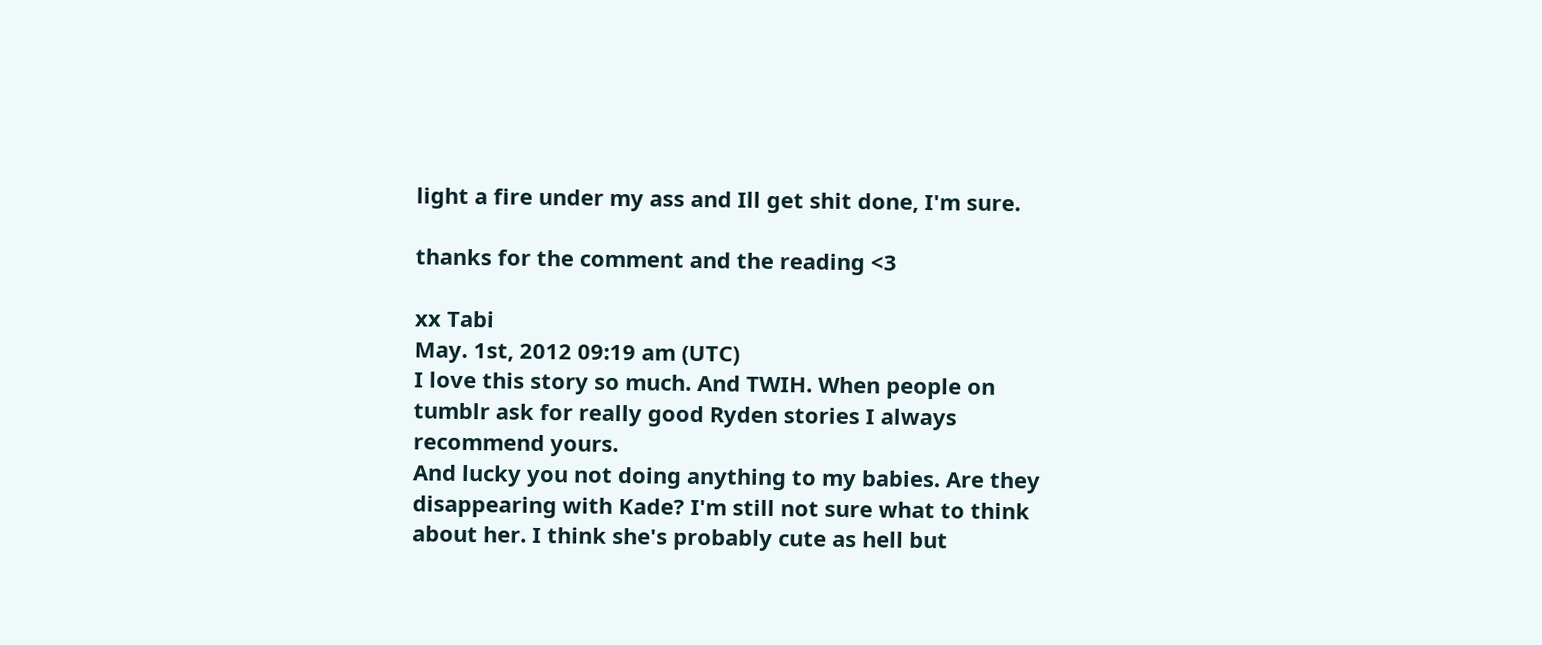light a fire under my ass and Ill get shit done, I'm sure.

thanks for the comment and the reading <3

xx Tabi
May. 1st, 2012 09:19 am (UTC)
I love this story so much. And TWIH. When people on tumblr ask for really good Ryden stories I always recommend yours.
And lucky you not doing anything to my babies. Are they disappearing with Kade? I'm still not sure what to think about her. I think she's probably cute as hell but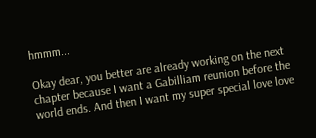hmmm...

Okay dear, you better are already working on the next chapter because I want a Gabilliam reunion before the world ends. And then I want my super special love love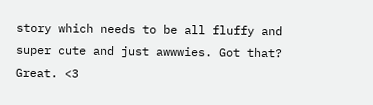story which needs to be all fluffy and super cute and just awwwies. Got that? Great. <3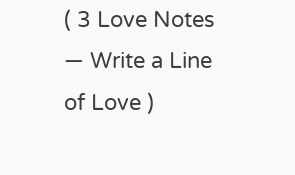( 3 Love Notes — Write a Line of Love )